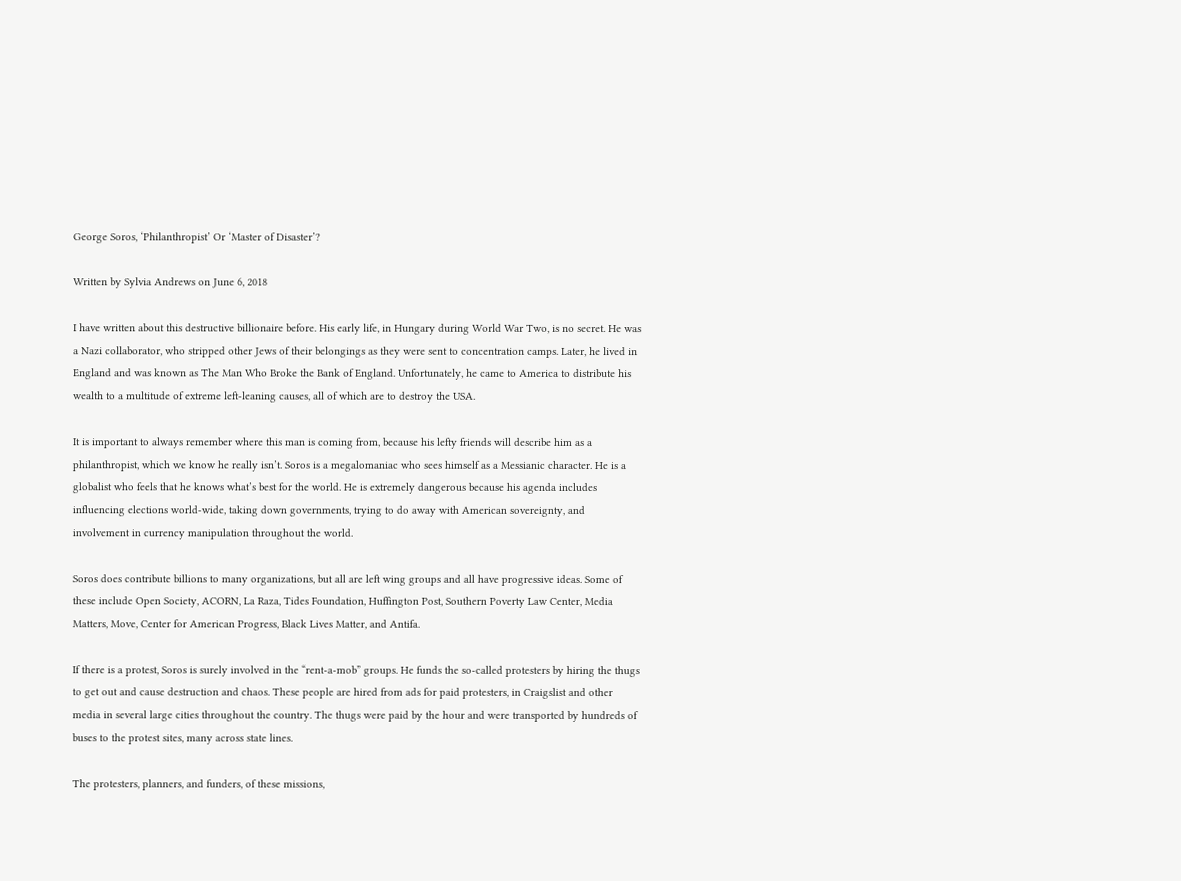George Soros, ‘Philanthropist’ Or ‘Master of Disaster’?

Written by Sylvia Andrews on June 6, 2018

I have written about this destructive billionaire before. His early life, in Hungary during World War Two, is no secret. He was a Nazi collaborator, who stripped other Jews of their belongings as they were sent to concentration camps. Later, he lived in England and was known as The Man Who Broke the Bank of England. Unfortunately, he came to America to distribute his wealth to a multitude of extreme left-leaning causes, all of which are to destroy the USA.

It is important to always remember where this man is coming from, because his lefty friends will describe him as a philanthropist, which we know he really isn’t. Soros is a megalomaniac who sees himself as a Messianic character. He is a globalist who feels that he knows what’s best for the world. He is extremely dangerous because his agenda includes influencing elections world-wide, taking down governments, trying to do away with American sovereignty, and involvement in currency manipulation throughout the world.

Soros does contribute billions to many organizations, but all are left wing groups and all have progressive ideas. Some of these include Open Society, ACORN, La Raza, Tides Foundation, Huffington Post, Southern Poverty Law Center, Media Matters, Move, Center for American Progress, Black Lives Matter, and Antifa.

If there is a protest, Soros is surely involved in the “rent-a-mob” groups. He funds the so-called protesters by hiring the thugs to get out and cause destruction and chaos. These people are hired from ads for paid protesters, in Craigslist and other media in several large cities throughout the country. The thugs were paid by the hour and were transported by hundreds of buses to the protest sites, many across state lines.

The protesters, planners, and funders, of these missions,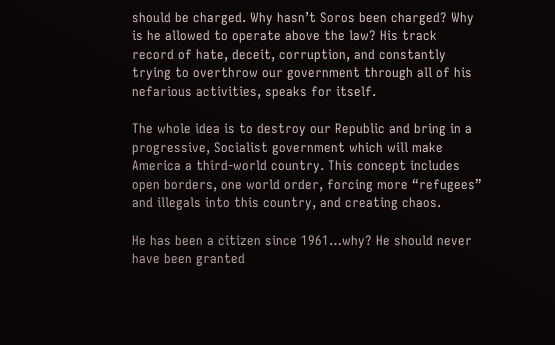should be charged. Why hasn’t Soros been charged? Why is he allowed to operate above the law? His track record of hate, deceit, corruption, and constantly trying to overthrow our government through all of his nefarious activities, speaks for itself.

The whole idea is to destroy our Republic and bring in a progressive, Socialist government which will make America a third-world country. This concept includes open borders, one world order, forcing more “refugees” and illegals into this country, and creating chaos.

He has been a citizen since 1961…why? He should never have been granted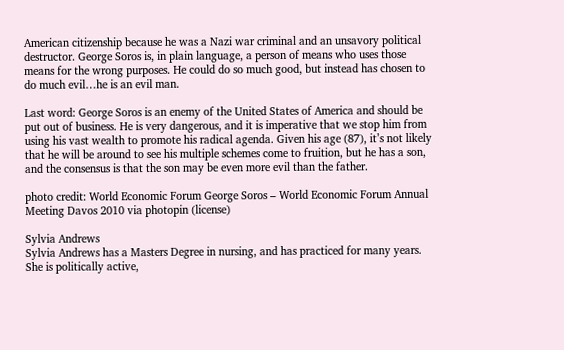American citizenship because he was a Nazi war criminal and an unsavory political destructor. George Soros is, in plain language, a person of means who uses those means for the wrong purposes. He could do so much good, but instead has chosen to do much evil…he is an evil man.

Last word: George Soros is an enemy of the United States of America and should be put out of business. He is very dangerous, and it is imperative that we stop him from using his vast wealth to promote his radical agenda. Given his age (87), it’s not likely that he will be around to see his multiple schemes come to fruition, but he has a son, and the consensus is that the son may be even more evil than the father.

photo credit: World Economic Forum George Soros – World Economic Forum Annual Meeting Davos 2010 via photopin (license)

Sylvia Andrews
Sylvia Andrews has a Masters Degree in nursing, and has practiced for many years. She is politically active,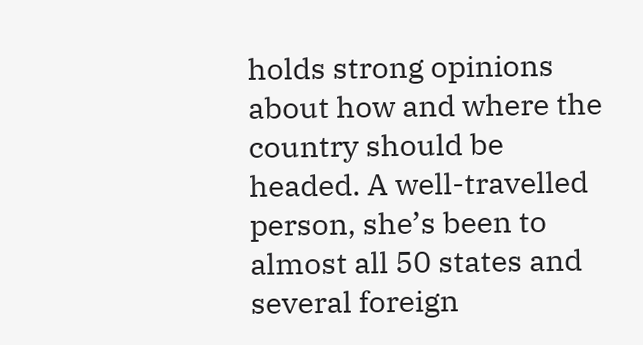holds strong opinions about how and where the country should be headed. A well-travelled person, she’s been to almost all 50 states and several foreign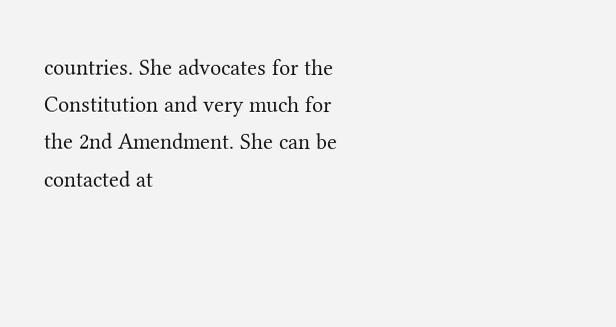countries. She advocates for the Constitution and very much for the 2nd Amendment. She can be contacted at